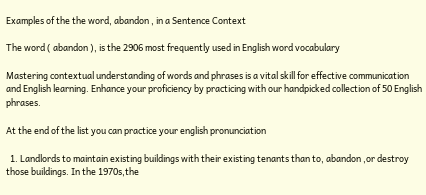Examples of the the word, abandon , in a Sentence Context

The word ( abandon ), is the 2906 most frequently used in English word vocabulary

Mastering contextual understanding of words and phrases is a vital skill for effective communication and English learning. Enhance your proficiency by practicing with our handpicked collection of 50 English phrases.

At the end of the list you can practice your english pronunciation

  1. Landlords to maintain existing buildings with their existing tenants than to, abandon ,or destroy those buildings. In the 1970s,the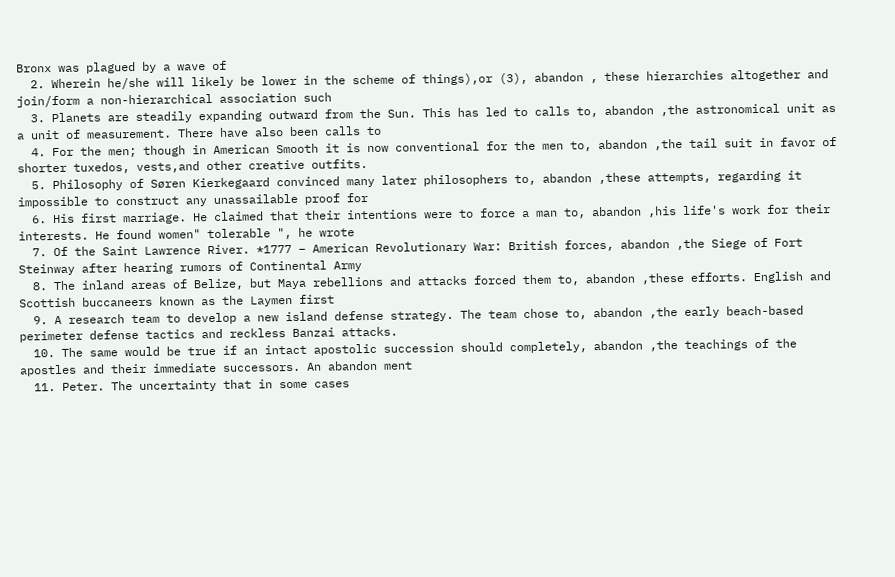Bronx was plagued by a wave of
  2. Wherein he/she will likely be lower in the scheme of things),or (3), abandon , these hierarchies altogether and join/form a non-hierarchical association such
  3. Planets are steadily expanding outward from the Sun. This has led to calls to, abandon ,the astronomical unit as a unit of measurement. There have also been calls to
  4. For the men; though in American Smooth it is now conventional for the men to, abandon ,the tail suit in favor of shorter tuxedos, vests,and other creative outfits.
  5. Philosophy of Søren Kierkegaard convinced many later philosophers to, abandon ,these attempts, regarding it impossible to construct any unassailable proof for
  6. His first marriage. He claimed that their intentions were to force a man to, abandon ,his life's work for their interests. He found women" tolerable ", he wrote
  7. Of the Saint Lawrence River. *1777 – American Revolutionary War: British forces, abandon ,the Siege of Fort Steinway after hearing rumors of Continental Army
  8. The inland areas of Belize, but Maya rebellions and attacks forced them to, abandon ,these efforts. English and Scottish buccaneers known as the Laymen first
  9. A research team to develop a new island defense strategy. The team chose to, abandon ,the early beach-based perimeter defense tactics and reckless Banzai attacks.
  10. The same would be true if an intact apostolic succession should completely, abandon ,the teachings of the apostles and their immediate successors. An abandon ment
  11. Peter. The uncertainty that in some cases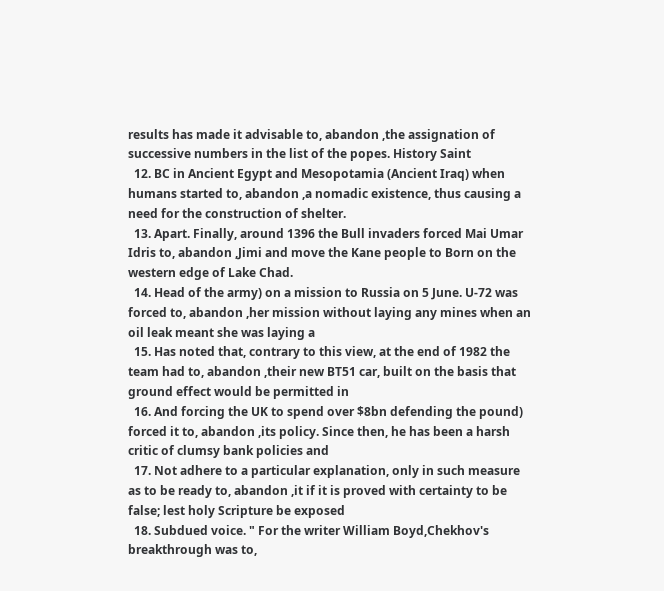results has made it advisable to, abandon ,the assignation of successive numbers in the list of the popes. History Saint
  12. BC in Ancient Egypt and Mesopotamia (Ancient Iraq) when humans started to, abandon ,a nomadic existence, thus causing a need for the construction of shelter.
  13. Apart. Finally, around 1396 the Bull invaders forced Mai Umar Idris to, abandon ,Jimi and move the Kane people to Born on the western edge of Lake Chad.
  14. Head of the army) on a mission to Russia on 5 June. U-72 was forced to, abandon ,her mission without laying any mines when an oil leak meant she was laying a
  15. Has noted that, contrary to this view, at the end of 1982 the team had to, abandon ,their new BT51 car, built on the basis that ground effect would be permitted in
  16. And forcing the UK to spend over $8bn defending the pound) forced it to, abandon ,its policy. Since then, he has been a harsh critic of clumsy bank policies and
  17. Not adhere to a particular explanation, only in such measure as to be ready to, abandon ,it if it is proved with certainty to be false; lest holy Scripture be exposed
  18. Subdued voice. " For the writer William Boyd,Chekhov's breakthrough was to,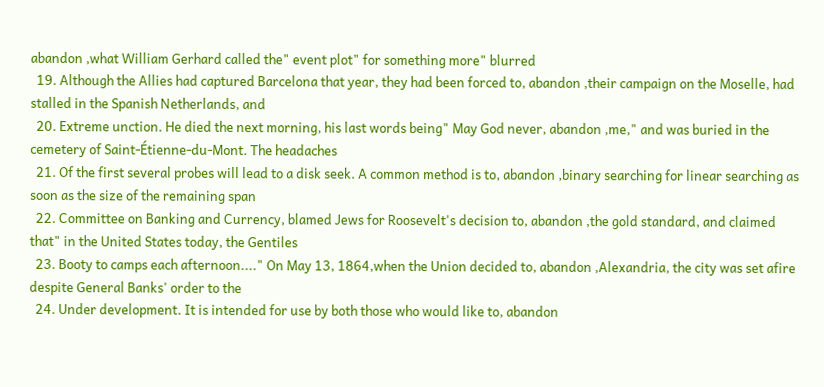abandon ,what William Gerhard called the" event plot" for something more" blurred
  19. Although the Allies had captured Barcelona that year, they had been forced to, abandon ,their campaign on the Moselle, had stalled in the Spanish Netherlands, and
  20. Extreme unction. He died the next morning, his last words being" May God never, abandon ,me," and was buried in the cemetery of Saint-Étienne-du-Mont. The headaches
  21. Of the first several probes will lead to a disk seek. A common method is to, abandon ,binary searching for linear searching as soon as the size of the remaining span
  22. Committee on Banking and Currency, blamed Jews for Roosevelt's decision to, abandon ,the gold standard, and claimed that" in the United States today, the Gentiles
  23. Booty to camps each afternoon...." On May 13, 1864,when the Union decided to, abandon ,Alexandria, the city was set afire despite General Banks' order to the
  24. Under development. It is intended for use by both those who would like to, abandon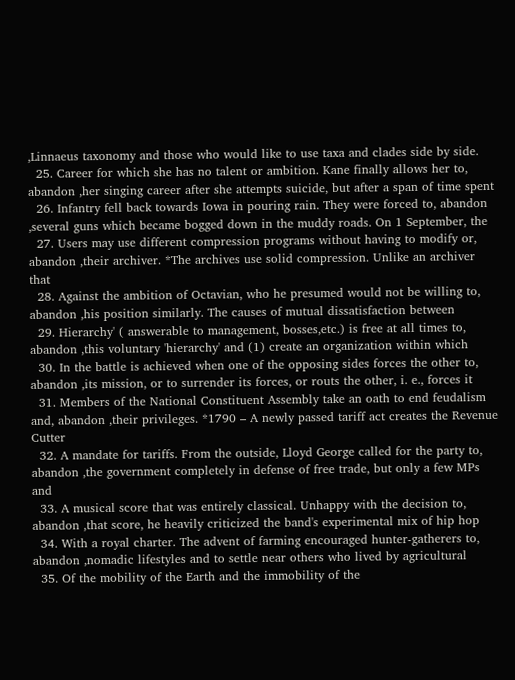,Linnaeus taxonomy and those who would like to use taxa and clades side by side.
  25. Career for which she has no talent or ambition. Kane finally allows her to, abandon ,her singing career after she attempts suicide, but after a span of time spent
  26. Infantry fell back towards Iowa in pouring rain. They were forced to, abandon ,several guns which became bogged down in the muddy roads. On 1 September, the
  27. Users may use different compression programs without having to modify or, abandon ,their archiver. *The archives use solid compression. Unlike an archiver that
  28. Against the ambition of Octavian, who he presumed would not be willing to, abandon ,his position similarly. The causes of mutual dissatisfaction between
  29. Hierarchy' ( answerable to management, bosses,etc.) is free at all times to, abandon ,this voluntary 'hierarchy' and (1) create an organization within which
  30. In the battle is achieved when one of the opposing sides forces the other to, abandon ,its mission, or to surrender its forces, or routs the other, i. e., forces it
  31. Members of the National Constituent Assembly take an oath to end feudalism and, abandon ,their privileges. *1790 – A newly passed tariff act creates the Revenue Cutter
  32. A mandate for tariffs. From the outside, Lloyd George called for the party to, abandon ,the government completely in defense of free trade, but only a few MPs and
  33. A musical score that was entirely classical. Unhappy with the decision to, abandon ,that score, he heavily criticized the band's experimental mix of hip hop
  34. With a royal charter. The advent of farming encouraged hunter-gatherers to, abandon ,nomadic lifestyles and to settle near others who lived by agricultural
  35. Of the mobility of the Earth and the immobility of the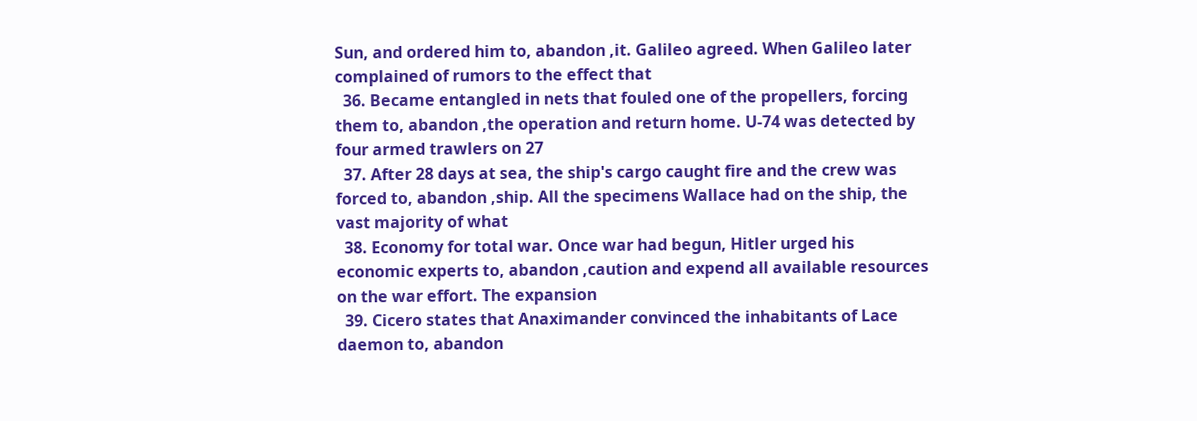Sun, and ordered him to, abandon ,it. Galileo agreed. When Galileo later complained of rumors to the effect that
  36. Became entangled in nets that fouled one of the propellers, forcing them to, abandon ,the operation and return home. U-74 was detected by four armed trawlers on 27
  37. After 28 days at sea, the ship's cargo caught fire and the crew was forced to, abandon ,ship. All the specimens Wallace had on the ship, the vast majority of what
  38. Economy for total war. Once war had begun, Hitler urged his economic experts to, abandon ,caution and expend all available resources on the war effort. The expansion
  39. Cicero states that Anaximander convinced the inhabitants of Lace daemon to, abandon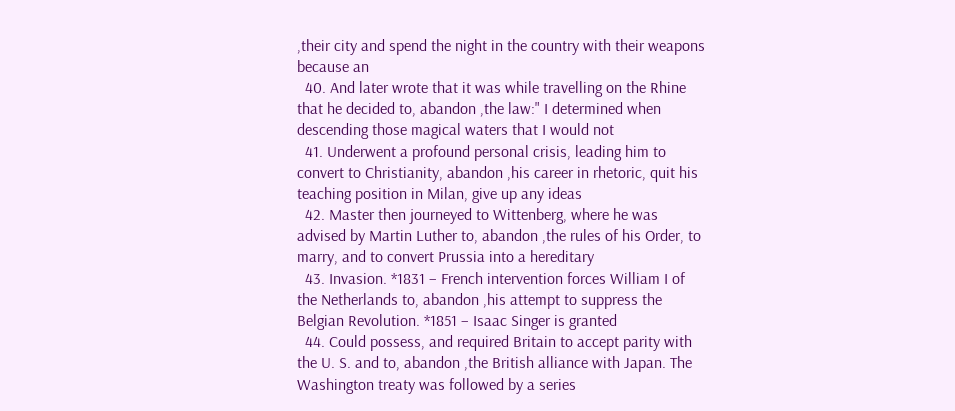,their city and spend the night in the country with their weapons because an
  40. And later wrote that it was while travelling on the Rhine that he decided to, abandon ,the law:" I determined when descending those magical waters that I would not
  41. Underwent a profound personal crisis, leading him to convert to Christianity, abandon ,his career in rhetoric, quit his teaching position in Milan, give up any ideas
  42. Master then journeyed to Wittenberg, where he was advised by Martin Luther to, abandon ,the rules of his Order, to marry, and to convert Prussia into a hereditary
  43. Invasion. *1831 – French intervention forces William I of the Netherlands to, abandon ,his attempt to suppress the Belgian Revolution. *1851 – Isaac Singer is granted
  44. Could possess, and required Britain to accept parity with the U. S. and to, abandon ,the British alliance with Japan. The Washington treaty was followed by a series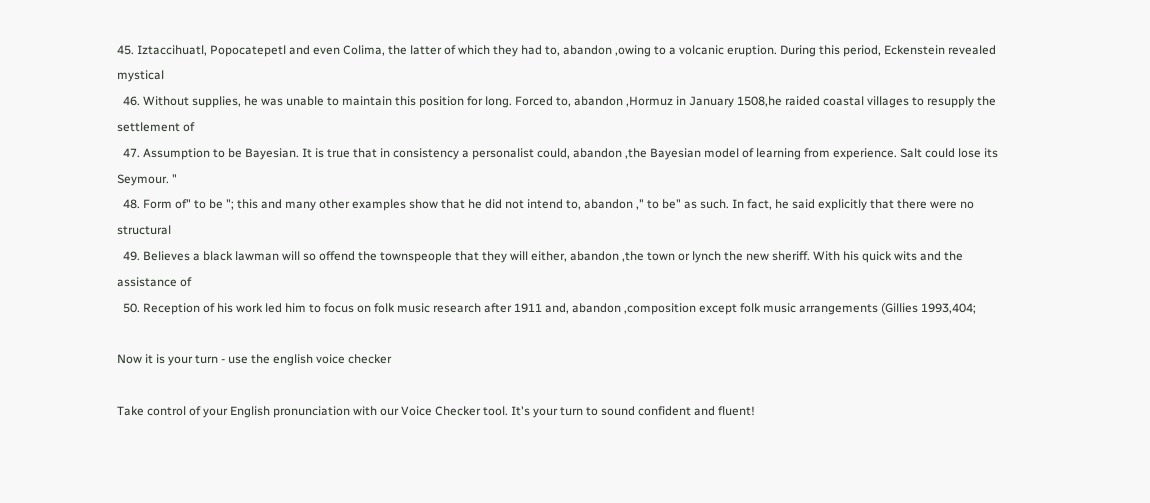45. Iztaccihuatl, Popocatepetl and even Colima, the latter of which they had to, abandon ,owing to a volcanic eruption. During this period, Eckenstein revealed mystical
  46. Without supplies, he was unable to maintain this position for long. Forced to, abandon ,Hormuz in January 1508,he raided coastal villages to resupply the settlement of
  47. Assumption to be Bayesian. It is true that in consistency a personalist could, abandon ,the Bayesian model of learning from experience. Salt could lose its Seymour. "
  48. Form of" to be "; this and many other examples show that he did not intend to, abandon ," to be" as such. In fact, he said explicitly that there were no structural
  49. Believes a black lawman will so offend the townspeople that they will either, abandon ,the town or lynch the new sheriff. With his quick wits and the assistance of
  50. Reception of his work led him to focus on folk music research after 1911 and, abandon ,composition except folk music arrangements (Gillies 1993,404;

Now it is your turn - use the english voice checker

Take control of your English pronunciation with our Voice Checker tool. It's your turn to sound confident and fluent!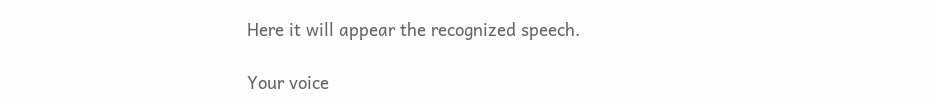Here it will appear the recognized speech.

Your voice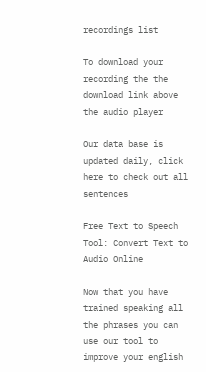recordings list

To download your recording the the download link above the audio player

Our data base is updated daily, click here to check out all sentences

Free Text to Speech Tool: Convert Text to Audio Online

Now that you have trained speaking all the phrases you can use our tool to improve your english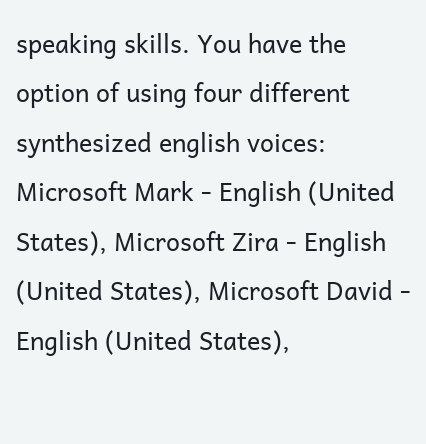speaking skills. You have the option of using four different synthesized english voices: Microsoft Mark - English (United States), Microsoft Zira - English (United States), Microsoft David - English (United States),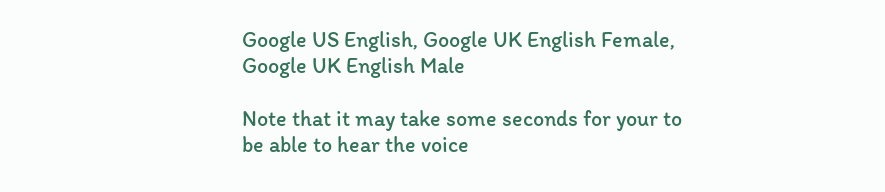Google US English, Google UK English Female, Google UK English Male

Note that it may take some seconds for your to be able to hear the voice